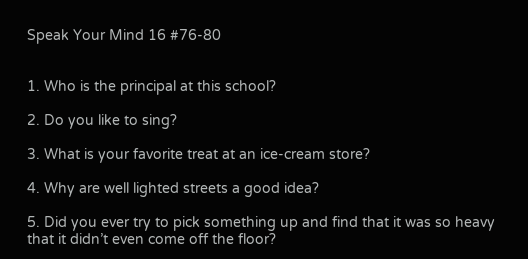Speak Your Mind 16 #76-80


1. Who is the principal at this school?

2. Do you like to sing?

3. What is your favorite treat at an ice-cream store?

4. Why are well lighted streets a good idea?

5. Did you ever try to pick something up and find that it was so heavy that it didn’t even come off the floor?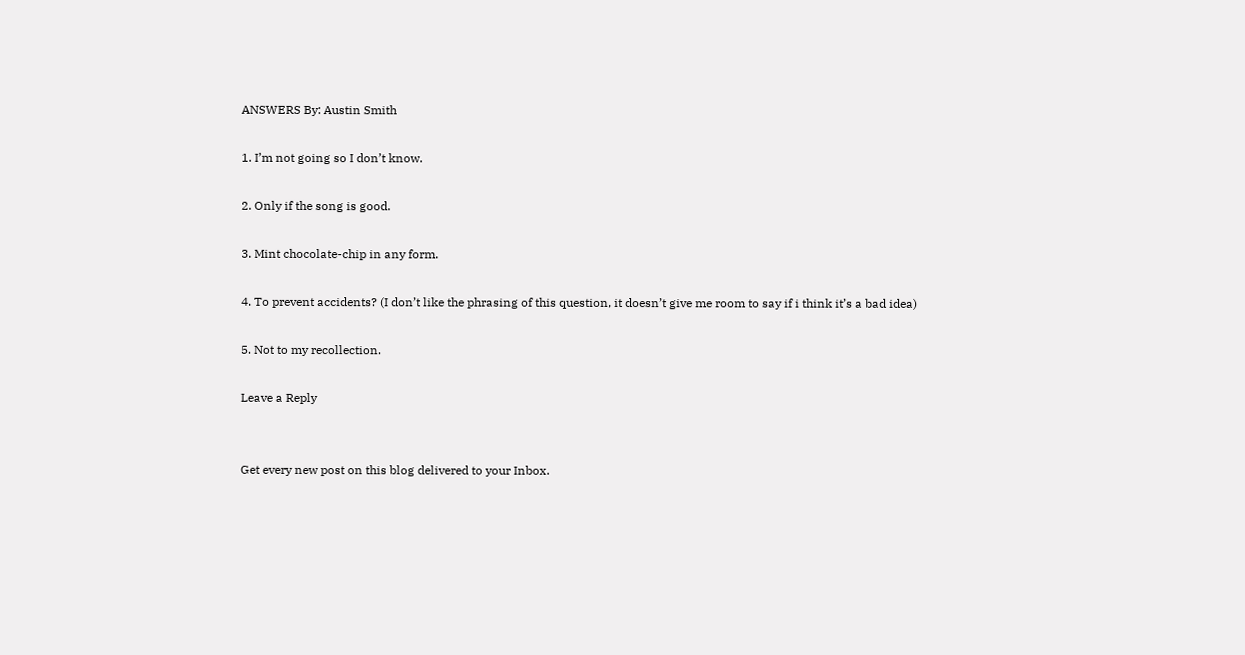ANSWERS By: Austin Smith

1. I’m not going so I don’t know.

2. Only if the song is good.

3. Mint chocolate-chip in any form.

4. To prevent accidents? (I don’t like the phrasing of this question, it doesn’t give me room to say if i think it’s a bad idea)

5. Not to my recollection.

Leave a Reply


Get every new post on this blog delivered to your Inbox.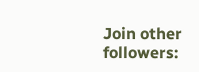Join other followers: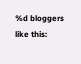%d bloggers like this: